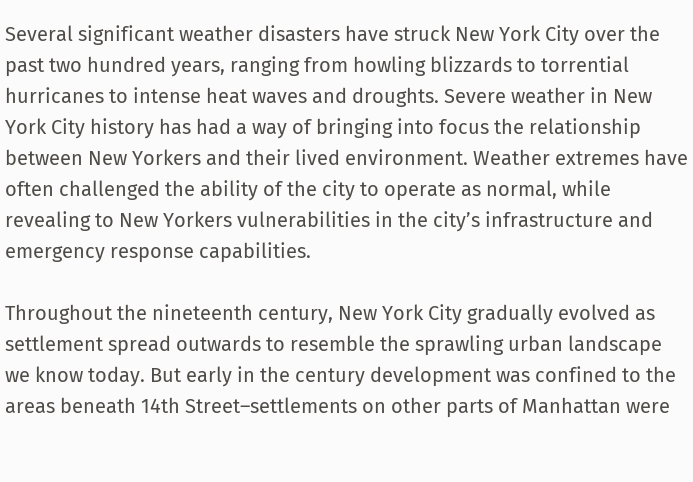Several significant weather disasters have struck New York City over the past two hundred years, ranging from howling blizzards to torrential hurricanes to intense heat waves and droughts. Severe weather in New York City history has had a way of bringing into focus the relationship between New Yorkers and their lived environment. Weather extremes have often challenged the ability of the city to operate as normal, while revealing to New Yorkers vulnerabilities in the city’s infrastructure and emergency response capabilities.

Throughout the nineteenth century, New York City gradually evolved as settlement spread outwards to resemble the sprawling urban landscape we know today. But early in the century development was confined to the areas beneath 14th Street–settlements on other parts of Manhattan were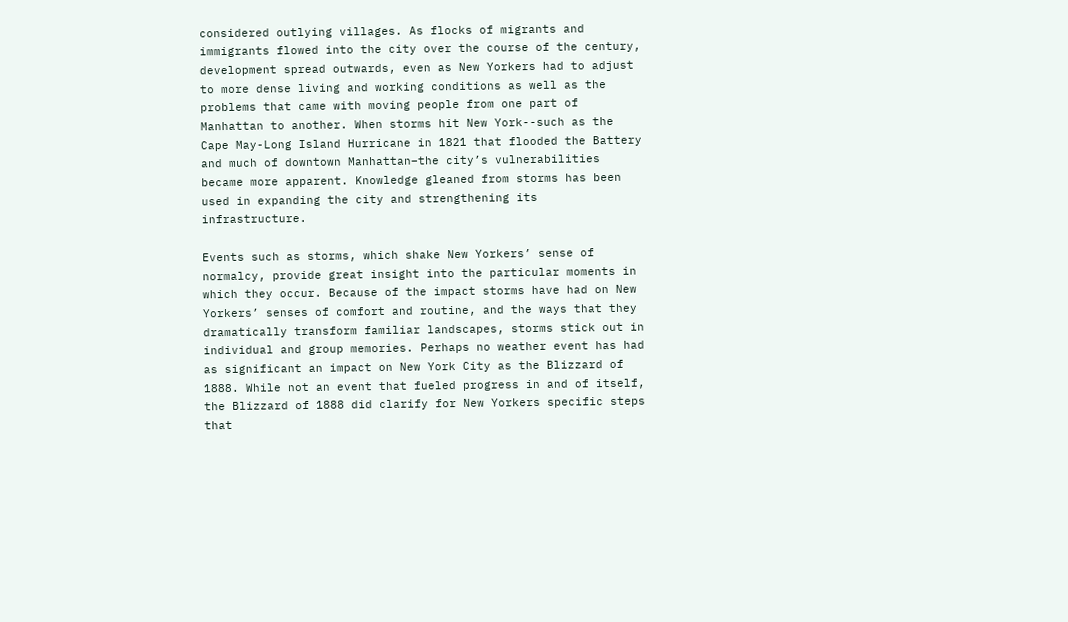considered outlying villages. As flocks of migrants and immigrants flowed into the city over the course of the century, development spread outwards, even as New Yorkers had to adjust to more dense living and working conditions as well as the problems that came with moving people from one part of Manhattan to another. When storms hit New York--such as the Cape May-Long Island Hurricane in 1821 that flooded the Battery and much of downtown Manhattan–the city’s vulnerabilities became more apparent. Knowledge gleaned from storms has been used in expanding the city and strengthening its infrastructure.

Events such as storms, which shake New Yorkers’ sense of normalcy, provide great insight into the particular moments in which they occur. Because of the impact storms have had on New Yorkers’ senses of comfort and routine, and the ways that they dramatically transform familiar landscapes, storms stick out in individual and group memories. Perhaps no weather event has had as significant an impact on New York City as the Blizzard of 1888. While not an event that fueled progress in and of itself, the Blizzard of 1888 did clarify for New Yorkers specific steps that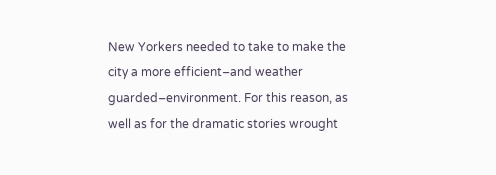New Yorkers needed to take to make the city a more efficient–and weather guarded–environment. For this reason, as well as for the dramatic stories wrought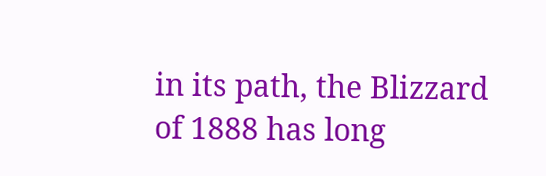in its path, the Blizzard of 1888 has long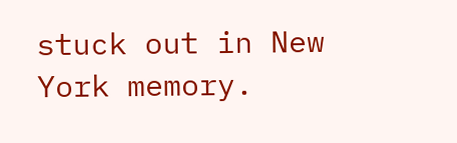stuck out in New York memory.